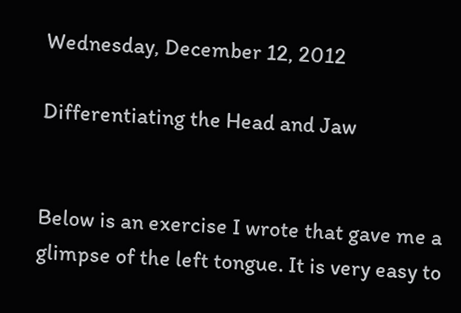Wednesday, December 12, 2012

Differentiating the Head and Jaw


Below is an exercise I wrote that gave me a glimpse of the left tongue. It is very easy to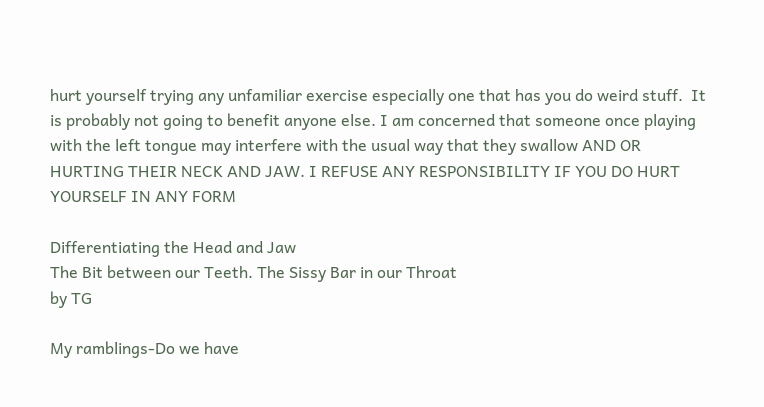hurt yourself trying any unfamiliar exercise especially one that has you do weird stuff.  It is probably not going to benefit anyone else. I am concerned that someone once playing with the left tongue may interfere with the usual way that they swallow AND OR HURTING THEIR NECK AND JAW. I REFUSE ANY RESPONSIBILITY IF YOU DO HURT YOURSELF IN ANY FORM

Differentiating the Head and Jaw
The Bit between our Teeth. The Sissy Bar in our Throat
by TG

My ramblings-Do we have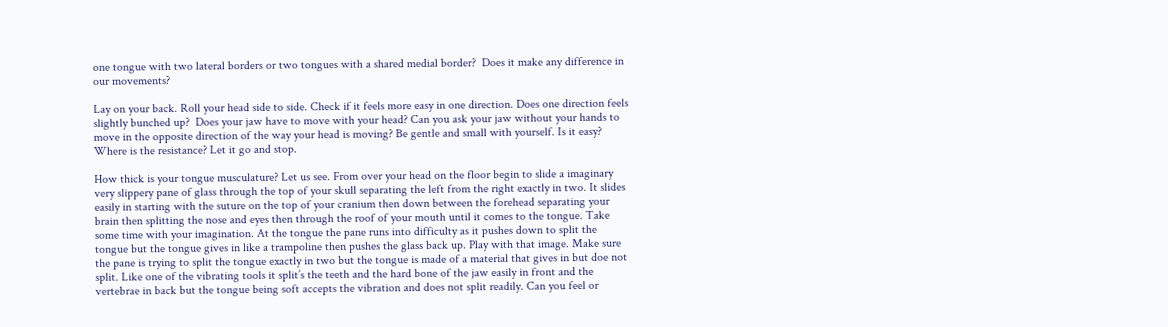one tongue with two lateral borders or two tongues with a shared medial border?  Does it make any difference in our movements?

Lay on your back. Roll your head side to side. Check if it feels more easy in one direction. Does one direction feels slightly bunched up?  Does your jaw have to move with your head? Can you ask your jaw without your hands to move in the opposite direction of the way your head is moving? Be gentle and small with yourself. Is it easy? Where is the resistance? Let it go and stop.

How thick is your tongue musculature? Let us see. From over your head on the floor begin to slide a imaginary very slippery pane of glass through the top of your skull separating the left from the right exactly in two. It slides easily in starting with the suture on the top of your cranium then down between the forehead separating your brain then splitting the nose and eyes then through the roof of your mouth until it comes to the tongue. Take some time with your imagination. At the tongue the pane runs into difficulty as it pushes down to split the tongue but the tongue gives in like a trampoline then pushes the glass back up. Play with that image. Make sure the pane is trying to split the tongue exactly in two but the tongue is made of a material that gives in but doe not split. Like one of the vibrating tools it split’s the teeth and the hard bone of the jaw easily in front and the vertebrae in back but the tongue being soft accepts the vibration and does not split readily. Can you feel or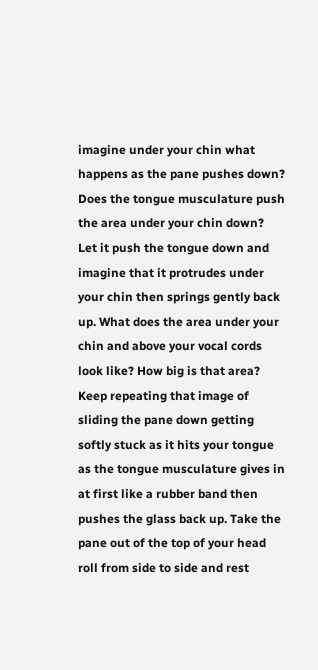imagine under your chin what happens as the pane pushes down? Does the tongue musculature push the area under your chin down? Let it push the tongue down and imagine that it protrudes under your chin then springs gently back up. What does the area under your chin and above your vocal cords look like? How big is that area? Keep repeating that image of sliding the pane down getting softly stuck as it hits your tongue as the tongue musculature gives in at first like a rubber band then pushes the glass back up. Take the pane out of the top of your head roll from side to side and rest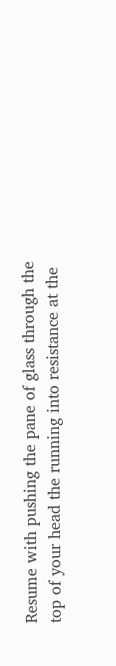Resume with pushing the pane of glass through the top of your head the running into resistance at the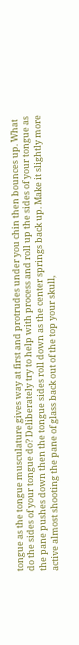tongue as the tongue musculature gives way at first and protrudes under you chin then bounces up. What do the sides of your tongue do? Deliberately try to help with process and roll up the sides of your tongue as the pane pushes down then the tongue sides roll down as the center springs back up. Make it slightly more active almost shooting the pane of glass back out of the top your skull,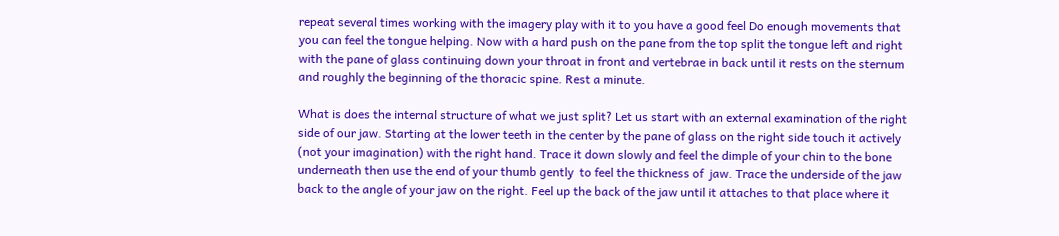repeat several times working with the imagery play with it to you have a good feel Do enough movements that you can feel the tongue helping. Now with a hard push on the pane from the top split the tongue left and right with the pane of glass continuing down your throat in front and vertebrae in back until it rests on the sternum and roughly the beginning of the thoracic spine. Rest a minute.

What is does the internal structure of what we just split? Let us start with an external examination of the right side of our jaw. Starting at the lower teeth in the center by the pane of glass on the right side touch it actively (not your imagination) with the right hand. Trace it down slowly and feel the dimple of your chin to the bone underneath then use the end of your thumb gently  to feel the thickness of  jaw. Trace the underside of the jaw back to the angle of your jaw on the right. Feel up the back of the jaw until it attaches to that place where it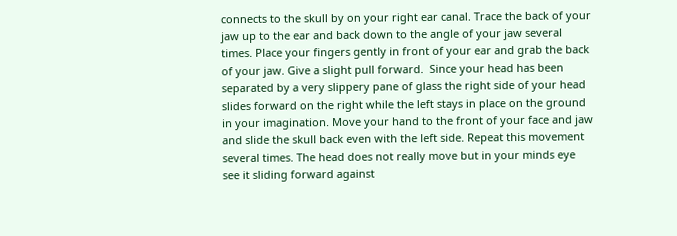connects to the skull by on your right ear canal. Trace the back of your jaw up to the ear and back down to the angle of your jaw several times. Place your fingers gently in front of your ear and grab the back of your jaw. Give a slight pull forward.  Since your head has been separated by a very slippery pane of glass the right side of your head slides forward on the right while the left stays in place on the ground in your imagination. Move your hand to the front of your face and jaw and slide the skull back even with the left side. Repeat this movement several times. The head does not really move but in your minds eye see it sliding forward against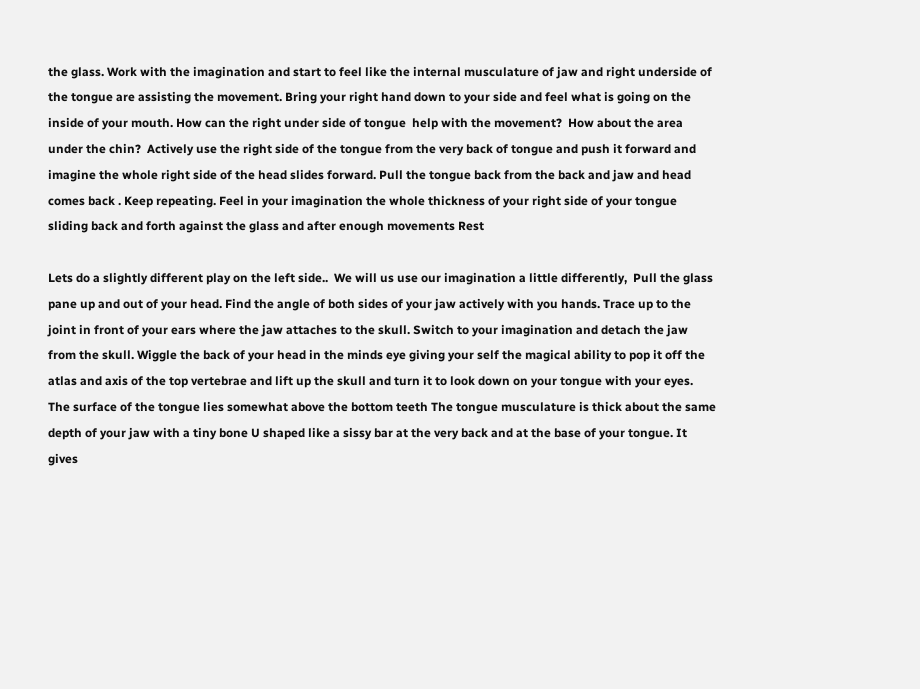the glass. Work with the imagination and start to feel like the internal musculature of jaw and right underside of the tongue are assisting the movement. Bring your right hand down to your side and feel what is going on the inside of your mouth. How can the right under side of tongue  help with the movement?  How about the area under the chin?  Actively use the right side of the tongue from the very back of tongue and push it forward and imagine the whole right side of the head slides forward. Pull the tongue back from the back and jaw and head comes back . Keep repeating. Feel in your imagination the whole thickness of your right side of your tongue sliding back and forth against the glass and after enough movements Rest

Lets do a slightly different play on the left side..  We will us use our imagination a little differently,  Pull the glass pane up and out of your head. Find the angle of both sides of your jaw actively with you hands. Trace up to the joint in front of your ears where the jaw attaches to the skull. Switch to your imagination and detach the jaw from the skull. Wiggle the back of your head in the minds eye giving your self the magical ability to pop it off the atlas and axis of the top vertebrae and lift up the skull and turn it to look down on your tongue with your eyes. The surface of the tongue lies somewhat above the bottom teeth The tongue musculature is thick about the same depth of your jaw with a tiny bone U shaped like a sissy bar at the very back and at the base of your tongue. It gives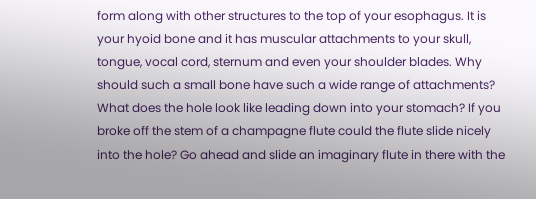form along with other structures to the top of your esophagus. It is your hyoid bone and it has muscular attachments to your skull, tongue, vocal cord, sternum and even your shoulder blades. Why should such a small bone have such a wide range of attachments? What does the hole look like leading down into your stomach? If you broke off the stem of a champagne flute could the flute slide nicely into the hole? Go ahead and slide an imaginary flute in there with the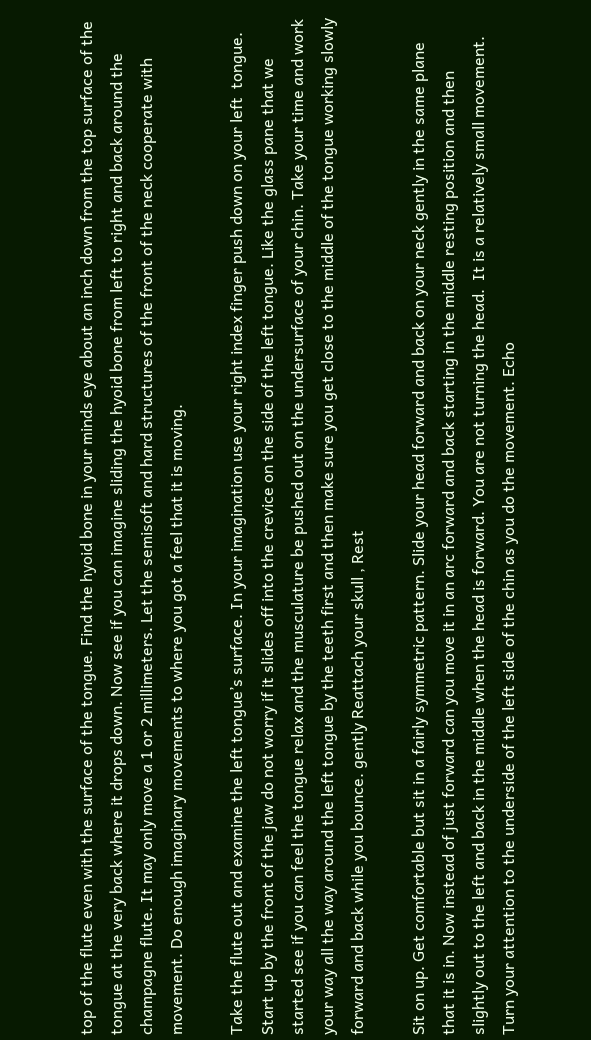top of the flute even with the surface of the tongue. Find the hyoid bone in your minds eye about an inch down from the top surface of the tongue at the very back where it drops down. Now see if you can imagine sliding the hyoid bone from left to right and back around the champagne flute. It may only move a 1 or 2 millimeters. Let the semisoft and hard structures of the front of the neck cooperate with movement. Do enough imaginary movements to where you got a feel that it is moving.

Take the flute out and examine the left tongue’s surface. In your imagination use your right index finger push down on your left  tongue. Start up by the front of the jaw do not worry if it slides off into the crevice on the side of the left tongue. Like the glass pane that we started see if you can feel the tongue relax and the musculature be pushed out on the undersurface of your chin. Take your time and work your way all the way around the left tongue by the teeth first and then make sure you get close to the middle of the tongue working slowly forward and back while you bounce. gently Reattach your skull , Rest

Sit on up. Get comfortable but sit in a fairly symmetric pattern. Slide your head forward and back on your neck gently in the same plane that it is in. Now instead of just forward can you move it in an arc forward and back starting in the middle resting position and then slightly out to the left and back in the middle when the head is forward. You are not turning the head.  It is a relatively small movement. Turn your attention to the underside of the left side of the chin as you do the movement. Echo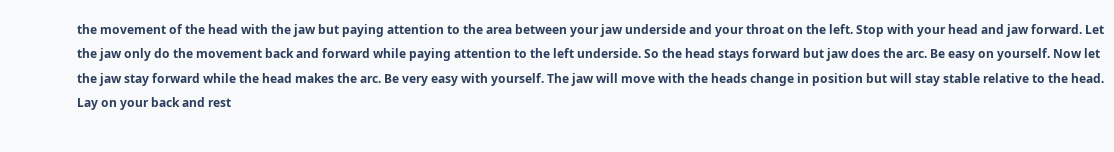the movement of the head with the jaw but paying attention to the area between your jaw underside and your throat on the left. Stop with your head and jaw forward. Let the jaw only do the movement back and forward while paying attention to the left underside. So the head stays forward but jaw does the arc. Be easy on yourself. Now let the jaw stay forward while the head makes the arc. Be very easy with yourself. The jaw will move with the heads change in position but will stay stable relative to the head. Lay on your back and rest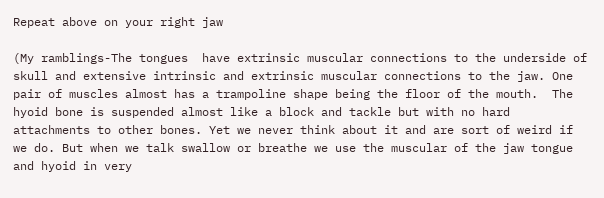Repeat above on your right jaw

(My ramblings-The tongues  have extrinsic muscular connections to the underside of skull and extensive intrinsic and extrinsic muscular connections to the jaw. One pair of muscles almost has a trampoline shape being the floor of the mouth.  The hyoid bone is suspended almost like a block and tackle but with no hard attachments to other bones. Yet we never think about it and are sort of weird if we do. But when we talk swallow or breathe we use the muscular of the jaw tongue and hyoid in very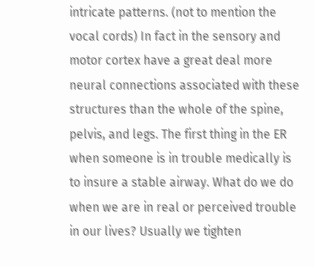intricate patterns. (not to mention the vocal cords) In fact in the sensory and motor cortex have a great deal more neural connections associated with these structures than the whole of the spine, pelvis, and legs. The first thing in the ER when someone is in trouble medically is to insure a stable airway. What do we do when we are in real or perceived trouble in our lives? Usually we tighten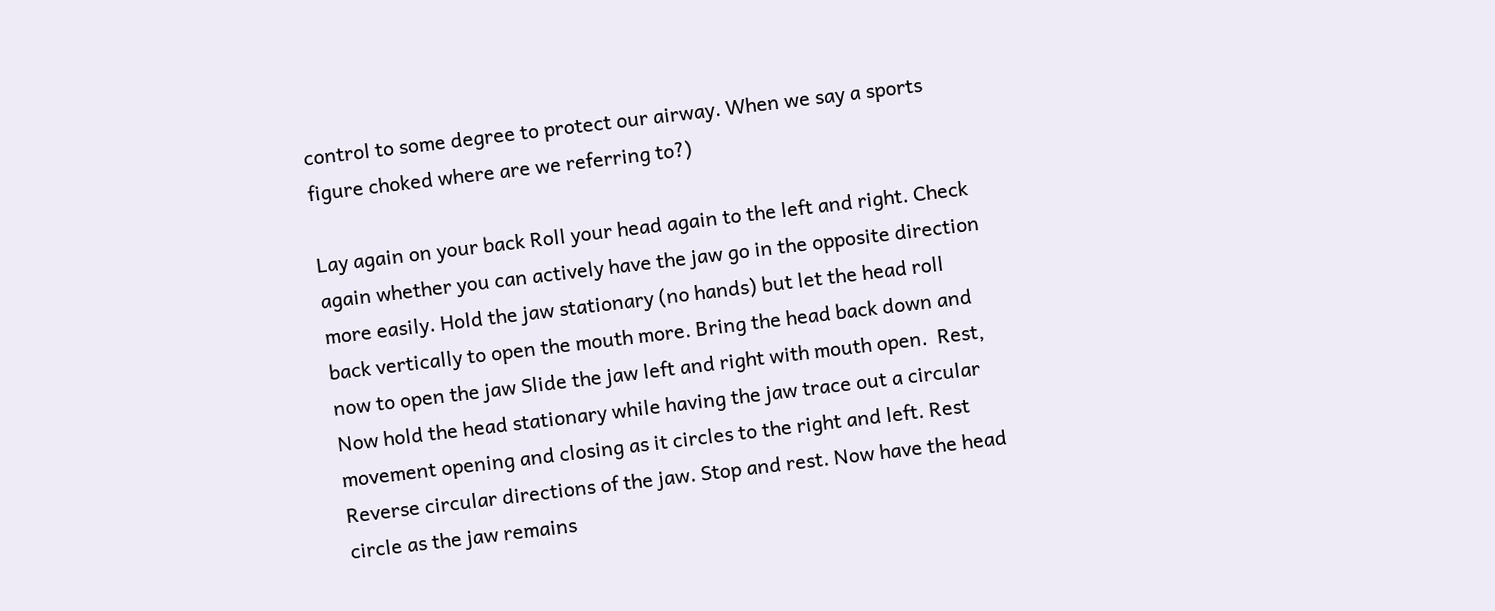control to some degree to protect our airway. When we say a sports figure choked where are we referring to?)

Lay again on your back Roll your head again to the left and right. Check again whether you can actively have the jaw go in the opposite direction more easily. Hold the jaw stationary (no hands) but let the head roll back vertically to open the mouth more. Bring the head back down and now to open the jaw Slide the jaw left and right with mouth open.  Rest, Now hold the head stationary while having the jaw trace out a circular movement opening and closing as it circles to the right and left. Rest Reverse circular directions of the jaw. Stop and rest. Now have the head circle as the jaw remains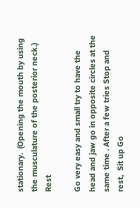stationary.  (Opening the mouth by using the musculature of the posterior neck.)  Rest

Go very easy and small try to have the head and jaw go in opposite circles at the same time . After a few tries Stop and rest,  Sit up Go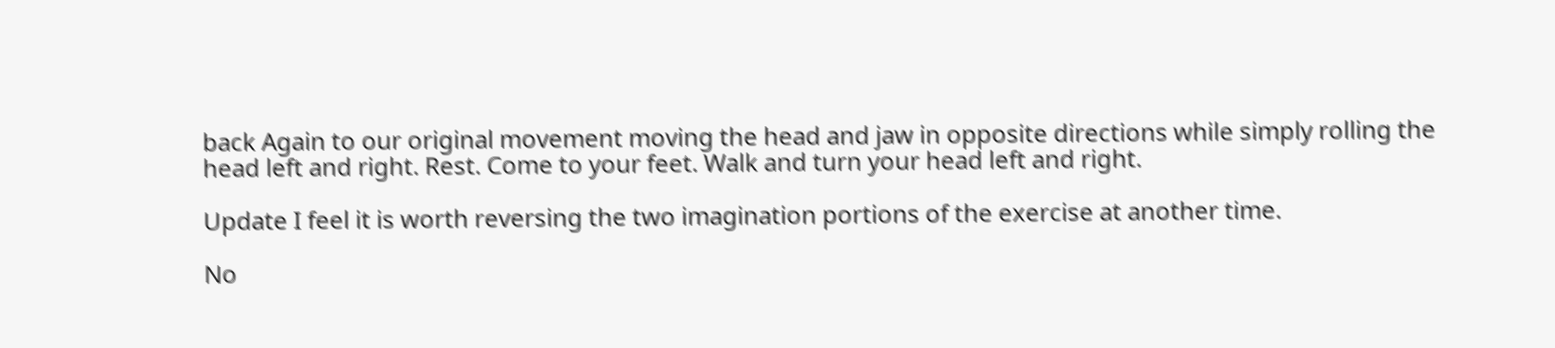back Again to our original movement moving the head and jaw in opposite directions while simply rolling the head left and right. Rest. Come to your feet. Walk and turn your head left and right.

Update I feel it is worth reversing the two imagination portions of the exercise at another time.

No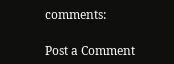comments:

Post a Comment